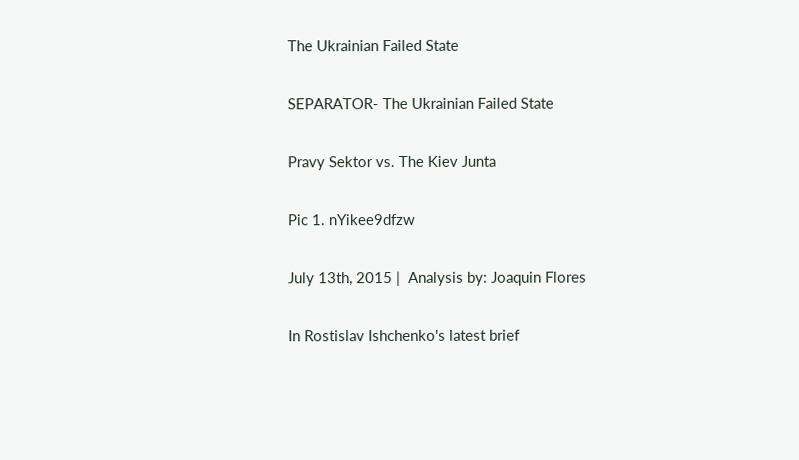The Ukrainian Failed State

SEPARATOR- The Ukrainian Failed State

Pravy Sektor vs. The Kiev Junta

Pic 1. nYikee9dfzw

July 13th, 2015 |  Analysis by: Joaquin Flores

In Rostislav Ishchenko's latest brief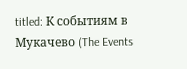titled: К событиям в Мукачево (The Events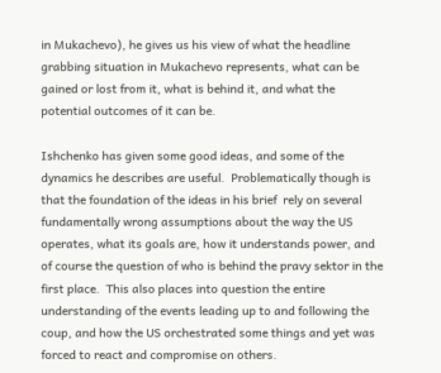in Mukachevo), he gives us his view of what the headline grabbing situation in Mukachevo represents, what can be gained or lost from it, what is behind it, and what the potential outcomes of it can be.

Ishchenko has given some good ideas, and some of the dynamics he describes are useful.  Problematically though is that the foundation of the ideas in his brief  rely on several fundamentally wrong assumptions about the way the US operates, what its goals are, how it understands power, and of course the question of who is behind the pravy sektor in the first place.  This also places into question the entire understanding of the events leading up to and following the coup, and how the US orchestrated some things and yet was forced to react and compromise on others.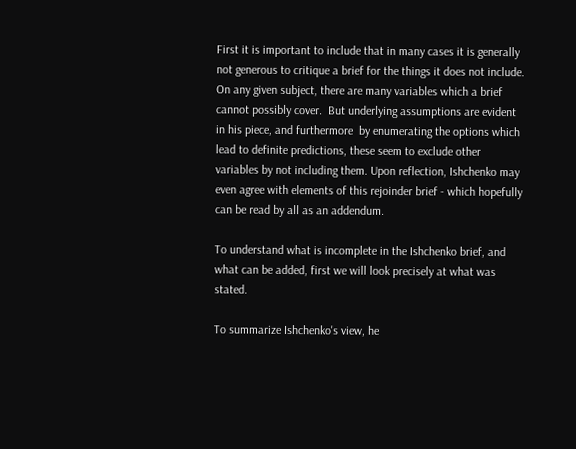First it is important to include that in many cases it is generally not generous to critique a brief for the things it does not include. On any given subject, there are many variables which a brief cannot possibly cover.  But underlying assumptions are evident in his piece, and furthermore  by enumerating the options which lead to definite predictions, these seem to exclude other variables by not including them. Upon reflection, Ishchenko may even agree with elements of this rejoinder brief - which hopefully can be read by all as an addendum.

To understand what is incomplete in the Ishchenko brief, and what can be added, first we will look precisely at what was stated.

To summarize Ishchenko's view, he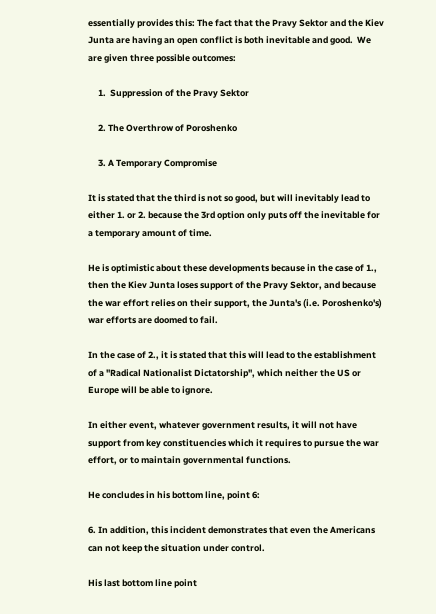essentially provides this: The fact that the Pravy Sektor and the Kiev Junta are having an open conflict is both inevitable and good.  We are given three possible outcomes:

     1.  Suppression of the Pravy Sektor

     2. The Overthrow of Poroshenko

     3. A Temporary Compromise

It is stated that the third is not so good, but will inevitably lead to either 1. or 2. because the 3rd option only puts off the inevitable for a temporary amount of time.

He is optimistic about these developments because in the case of 1., then the Kiev Junta loses support of the Pravy Sektor, and because the war effort relies on their support, the Junta's (i.e. Poroshenko's) war efforts are doomed to fail.

In the case of 2., it is stated that this will lead to the establishment of a "Radical Nationalist Dictatorship", which neither the US or Europe will be able to ignore.

In either event, whatever government results, it will not have support from key constituencies which it requires to pursue the war effort, or to maintain governmental functions.

He concludes in his bottom line, point 6:

6. In addition, this incident demonstrates that even the Americans can not keep the situation under control.

His last bottom line point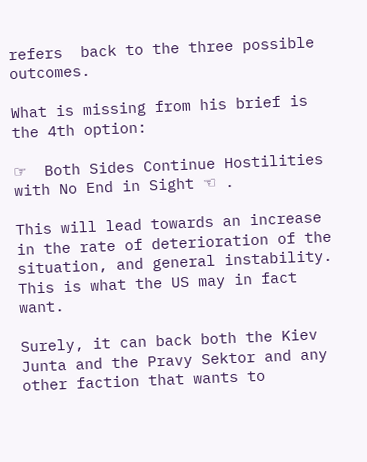refers  back to the three possible outcomes.

What is missing from his brief is the 4th option:

☞  Both Sides Continue Hostilities with No End in Sight ☜ .

This will lead towards an increase in the rate of deterioration of the situation, and general instability.  This is what the US may in fact want.

Surely, it can back both the Kiev Junta and the Pravy Sektor and any other faction that wants to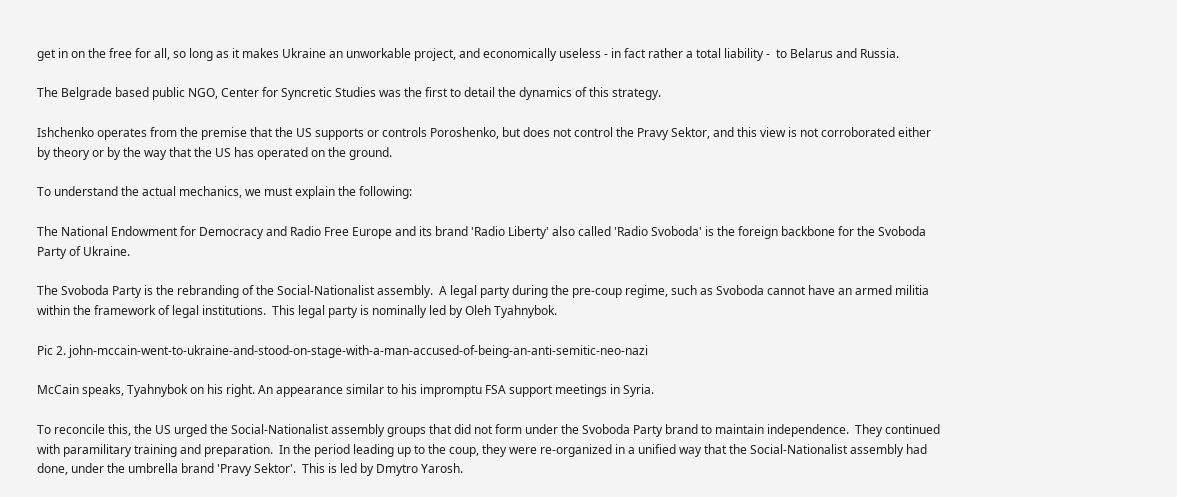get in on the free for all, so long as it makes Ukraine an unworkable project, and economically useless - in fact rather a total liability -  to Belarus and Russia.

The Belgrade based public NGO, Center for Syncretic Studies was the first to detail the dynamics of this strategy.

Ishchenko operates from the premise that the US supports or controls Poroshenko, but does not control the Pravy Sektor, and this view is not corroborated either by theory or by the way that the US has operated on the ground.

To understand the actual mechanics, we must explain the following:

The National Endowment for Democracy and Radio Free Europe and its brand 'Radio Liberty' also called 'Radio Svoboda' is the foreign backbone for the Svoboda Party of Ukraine.

The Svoboda Party is the rebranding of the Social-Nationalist assembly.  A legal party during the pre-coup regime, such as Svoboda cannot have an armed militia within the framework of legal institutions.  This legal party is nominally led by Oleh Tyahnybok.

Pic 2. john-mccain-went-to-ukraine-and-stood-on-stage-with-a-man-accused-of-being-an-anti-semitic-neo-nazi

McCain speaks, Tyahnybok on his right. An appearance similar to his impromptu FSA support meetings in Syria.

To reconcile this, the US urged the Social-Nationalist assembly groups that did not form under the Svoboda Party brand to maintain independence.  They continued with paramilitary training and preparation.  In the period leading up to the coup, they were re-organized in a unified way that the Social-Nationalist assembly had done, under the umbrella brand 'Pravy Sektor'.  This is led by Dmytro Yarosh.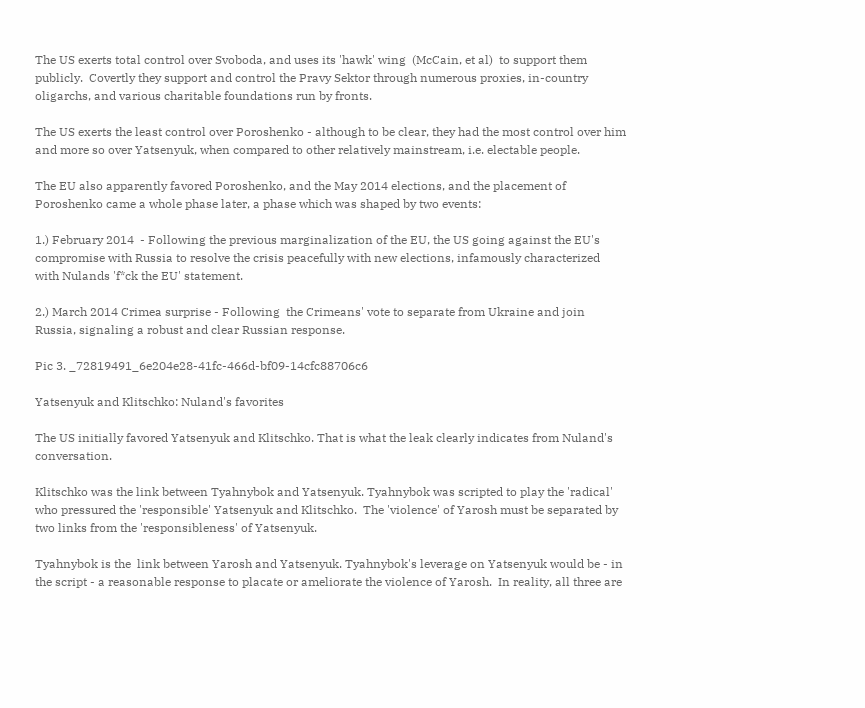The US exerts total control over Svoboda, and uses its 'hawk' wing  (McCain, et al)  to support them publicly.  Covertly they support and control the Pravy Sektor through numerous proxies, in-country oligarchs, and various charitable foundations run by fronts.

The US exerts the least control over Poroshenko - although to be clear, they had the most control over him and more so over Yatsenyuk, when compared to other relatively mainstream, i.e. electable people.

The EU also apparently favored Poroshenko, and the May 2014 elections, and the placement of Poroshenko came a whole phase later, a phase which was shaped by two events:

1.) February 2014  - Following the previous marginalization of the EU, the US going against the EU's compromise with Russia to resolve the crisis peacefully with new elections, infamously characterized with Nulands 'f*ck the EU' statement.

2.) March 2014 Crimea surprise - Following  the Crimeans' vote to separate from Ukraine and join Russia, signaling a robust and clear Russian response.

Pic 3. _72819491_6e204e28-41fc-466d-bf09-14cfc88706c6

Yatsenyuk and Klitschko: Nuland's favorites

The US initially favored Yatsenyuk and Klitschko. That is what the leak clearly indicates from Nuland's conversation.

Klitschko was the link between Tyahnybok and Yatsenyuk. Tyahnybok was scripted to play the 'radical' who pressured the 'responsible' Yatsenyuk and Klitschko.  The 'violence' of Yarosh must be separated by two links from the 'responsibleness' of Yatsenyuk.

Tyahnybok is the  link between Yarosh and Yatsenyuk. Tyahnybok's leverage on Yatsenyuk would be - in the script - a reasonable response to placate or ameliorate the violence of Yarosh.  In reality, all three are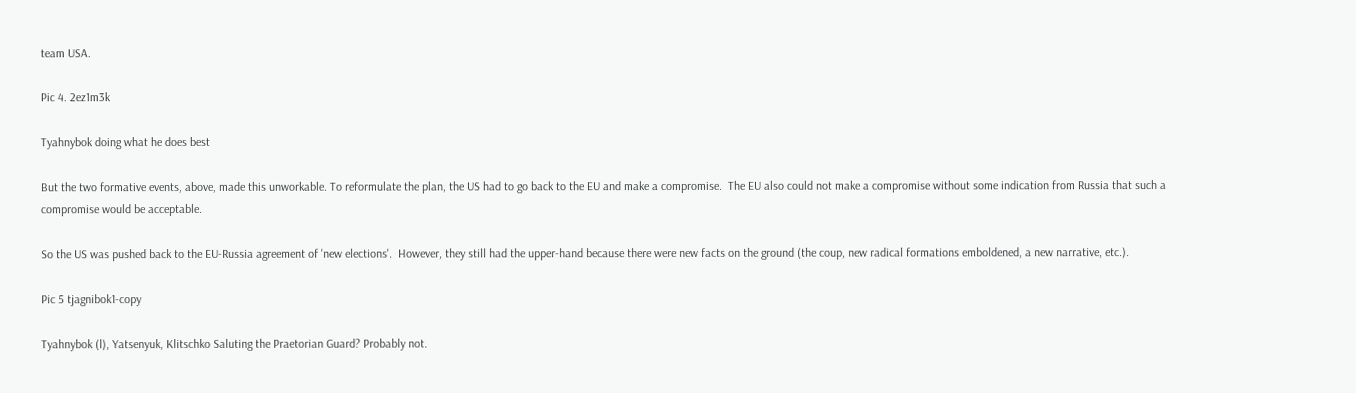team USA.

Pic 4. 2ez1m3k

Tyahnybok doing what he does best

But the two formative events, above, made this unworkable. To reformulate the plan, the US had to go back to the EU and make a compromise.  The EU also could not make a compromise without some indication from Russia that such a compromise would be acceptable.

So the US was pushed back to the EU-Russia agreement of 'new elections'.  However, they still had the upper-hand because there were new facts on the ground (the coup, new radical formations emboldened, a new narrative, etc.).

Pic 5 tjagnibok1-copy

Tyahnybok (l), Yatsenyuk, Klitschko Saluting the Praetorian Guard? Probably not.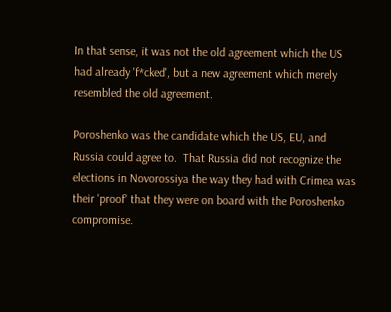In that sense, it was not the old agreement which the US had already 'f*cked', but a new agreement which merely resembled the old agreement.

Poroshenko was the candidate which the US, EU, and Russia could agree to.  That Russia did not recognize the elections in Novorossiya the way they had with Crimea was their 'proof' that they were on board with the Poroshenko compromise.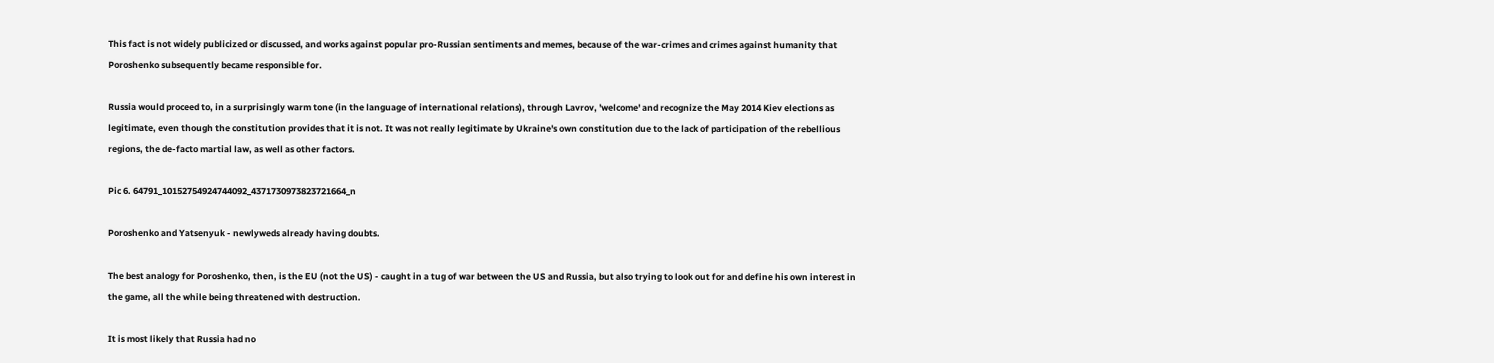This fact is not widely publicized or discussed, and works against popular pro-Russian sentiments and memes, because of the war-crimes and crimes against humanity that Poroshenko subsequently became responsible for.

Russia would proceed to, in a surprisingly warm tone (in the language of international relations), through Lavrov, 'welcome' and recognize the May 2014 Kiev elections as legitimate, even though the constitution provides that it is not. It was not really legitimate by Ukraine's own constitution due to the lack of participation of the rebellious regions, the de-facto martial law, as well as other factors.

Pic 6. 64791_10152754924744092_4371730973823721664_n

Poroshenko and Yatsenyuk - newlyweds already having doubts.

The best analogy for Poroshenko, then, is the EU (not the US) - caught in a tug of war between the US and Russia, but also trying to look out for and define his own interest in the game, all the while being threatened with destruction.

It is most likely that Russia had no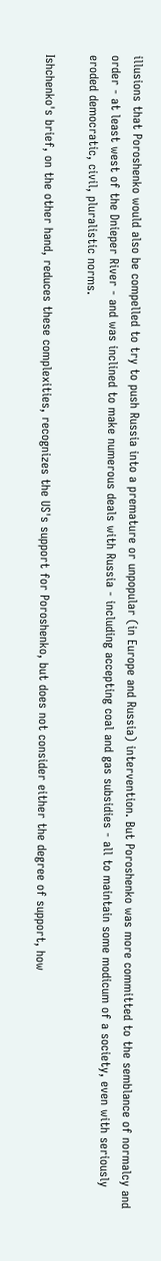illusions that Poroshenko would also be compelled to try to push Russia into a premature or unpopular (in Europe and Russia) intervention. But Poroshenko was more committed to the semblance of normalcy and order - at least west of the Dnieper River - and was inclined to make numerous deals with Russia - including accepting coal and gas subsidies - all to maintain some modicum of a society, even with seriously eroded democratic, civil, pluralistic norms.

Ishchenko's brief, on the other hand, reduces these complexities, recognizes the US's support for Poroshenko, but does not consider either the degree of support, how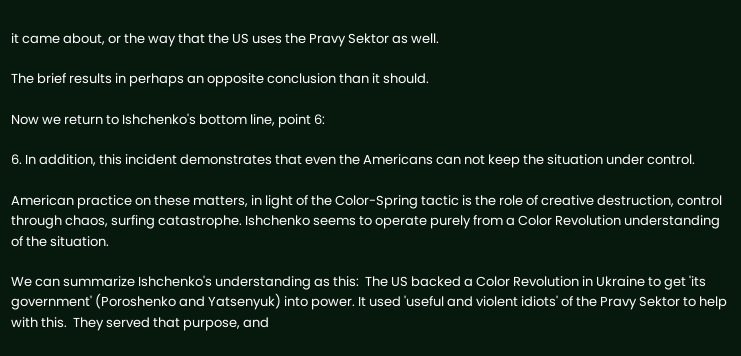it came about, or the way that the US uses the Pravy Sektor as well.

The brief results in perhaps an opposite conclusion than it should.

Now we return to Ishchenko's bottom line, point 6:

6. In addition, this incident demonstrates that even the Americans can not keep the situation under control.

American practice on these matters, in light of the Color-Spring tactic is the role of creative destruction, control through chaos, surfing catastrophe. Ishchenko seems to operate purely from a Color Revolution understanding of the situation.

We can summarize Ishchenko's understanding as this:  The US backed a Color Revolution in Ukraine to get 'its government' (Poroshenko and Yatsenyuk) into power. It used 'useful and violent idiots' of the Pravy Sektor to help with this.  They served that purpose, and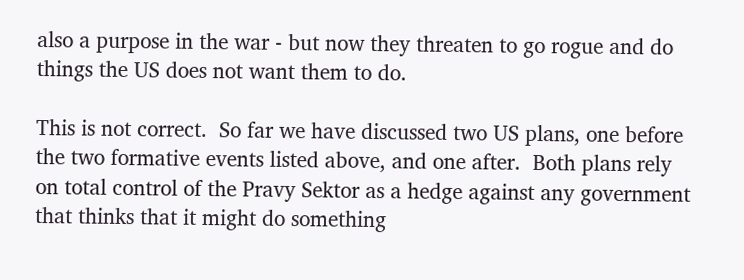also a purpose in the war - but now they threaten to go rogue and do things the US does not want them to do.

This is not correct.  So far we have discussed two US plans, one before the two formative events listed above, and one after.  Both plans rely on total control of the Pravy Sektor as a hedge against any government that thinks that it might do something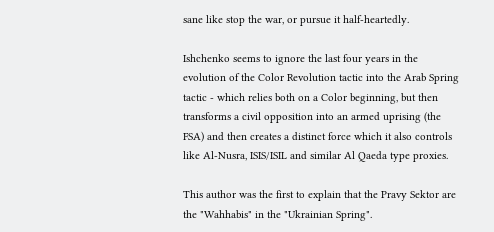sane like stop the war, or pursue it half-heartedly.

Ishchenko seems to ignore the last four years in the evolution of the Color Revolution tactic into the Arab Spring tactic - which relies both on a Color beginning, but then transforms a civil opposition into an armed uprising (the FSA) and then creates a distinct force which it also controls like Al-Nusra, ISIS/ISIL and similar Al Qaeda type proxies.

This author was the first to explain that the Pravy Sektor are the "Wahhabis" in the "Ukrainian Spring".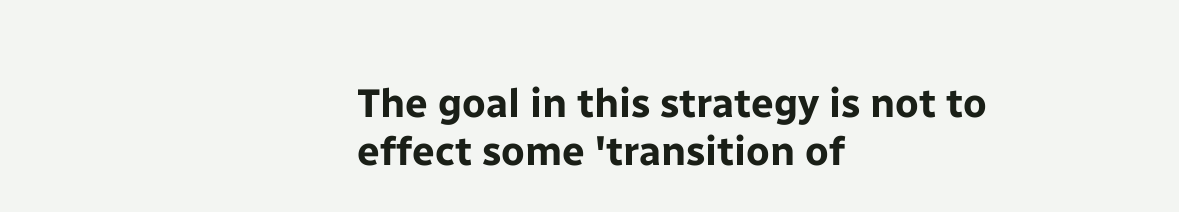The goal in this strategy is not to effect some 'transition of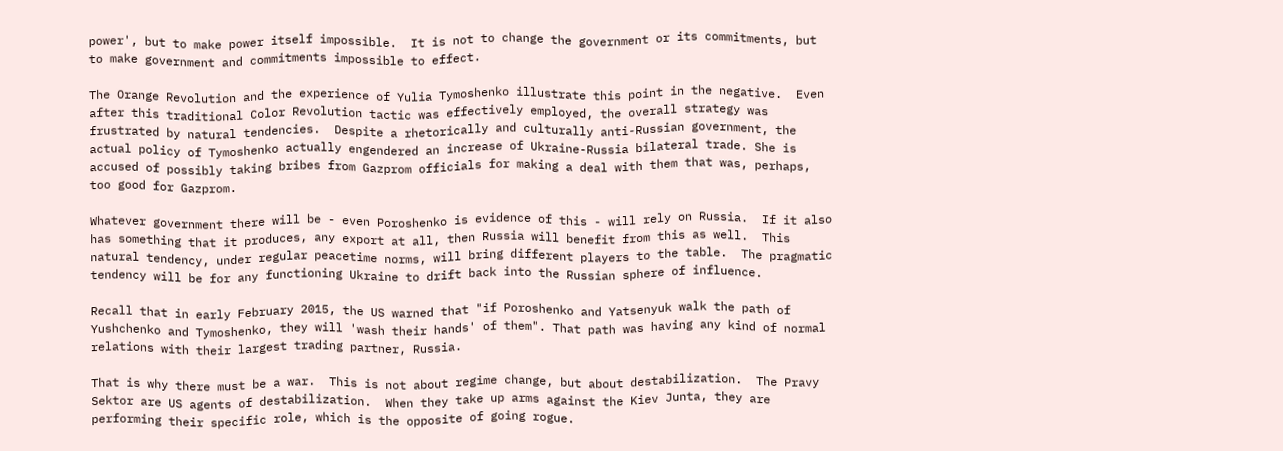power', but to make power itself impossible.  It is not to change the government or its commitments, but to make government and commitments impossible to effect.

The Orange Revolution and the experience of Yulia Tymoshenko illustrate this point in the negative.  Even after this traditional Color Revolution tactic was effectively employed, the overall strategy was frustrated by natural tendencies.  Despite a rhetorically and culturally anti-Russian government, the actual policy of Tymoshenko actually engendered an increase of Ukraine-Russia bilateral trade. She is accused of possibly taking bribes from Gazprom officials for making a deal with them that was, perhaps, too good for Gazprom.

Whatever government there will be - even Poroshenko is evidence of this - will rely on Russia.  If it also has something that it produces, any export at all, then Russia will benefit from this as well.  This natural tendency, under regular peacetime norms, will bring different players to the table.  The pragmatic tendency will be for any functioning Ukraine to drift back into the Russian sphere of influence.

Recall that in early February 2015, the US warned that "if Poroshenko and Yatsenyuk walk the path of Yushchenko and Tymoshenko, they will 'wash their hands' of them". That path was having any kind of normal relations with their largest trading partner, Russia.

That is why there must be a war.  This is not about regime change, but about destabilization.  The Pravy Sektor are US agents of destabilization.  When they take up arms against the Kiev Junta, they are performing their specific role, which is the opposite of going rogue.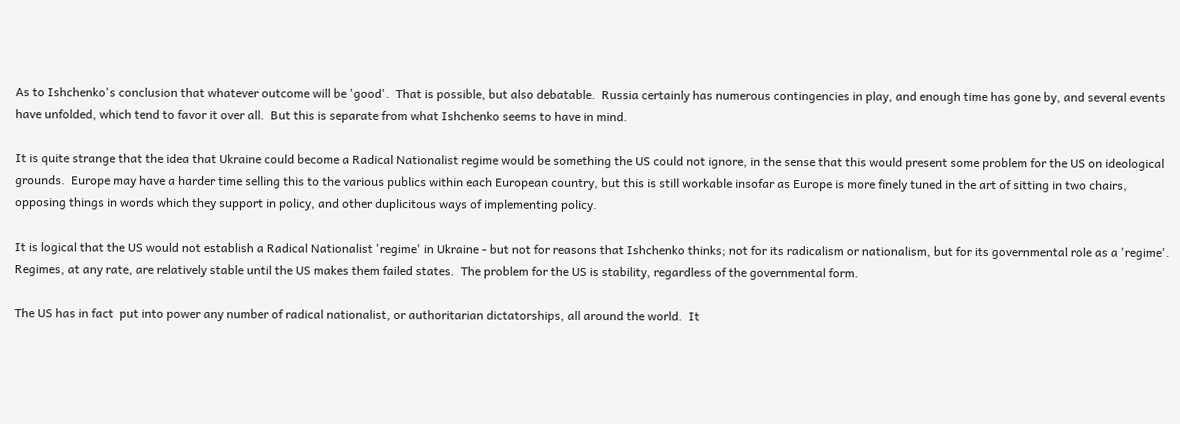As to Ishchenko's conclusion that whatever outcome will be 'good'.  That is possible, but also debatable.  Russia certainly has numerous contingencies in play, and enough time has gone by, and several events have unfolded, which tend to favor it over all.  But this is separate from what Ishchenko seems to have in mind.

It is quite strange that the idea that Ukraine could become a Radical Nationalist regime would be something the US could not ignore, in the sense that this would present some problem for the US on ideological grounds.  Europe may have a harder time selling this to the various publics within each European country, but this is still workable insofar as Europe is more finely tuned in the art of sitting in two chairs, opposing things in words which they support in policy, and other duplicitous ways of implementing policy.

It is logical that the US would not establish a Radical Nationalist 'regime' in Ukraine - but not for reasons that Ishchenko thinks; not for its radicalism or nationalism, but for its governmental role as a 'regime'. Regimes, at any rate, are relatively stable until the US makes them failed states.  The problem for the US is stability, regardless of the governmental form.

The US has in fact  put into power any number of radical nationalist, or authoritarian dictatorships, all around the world.  It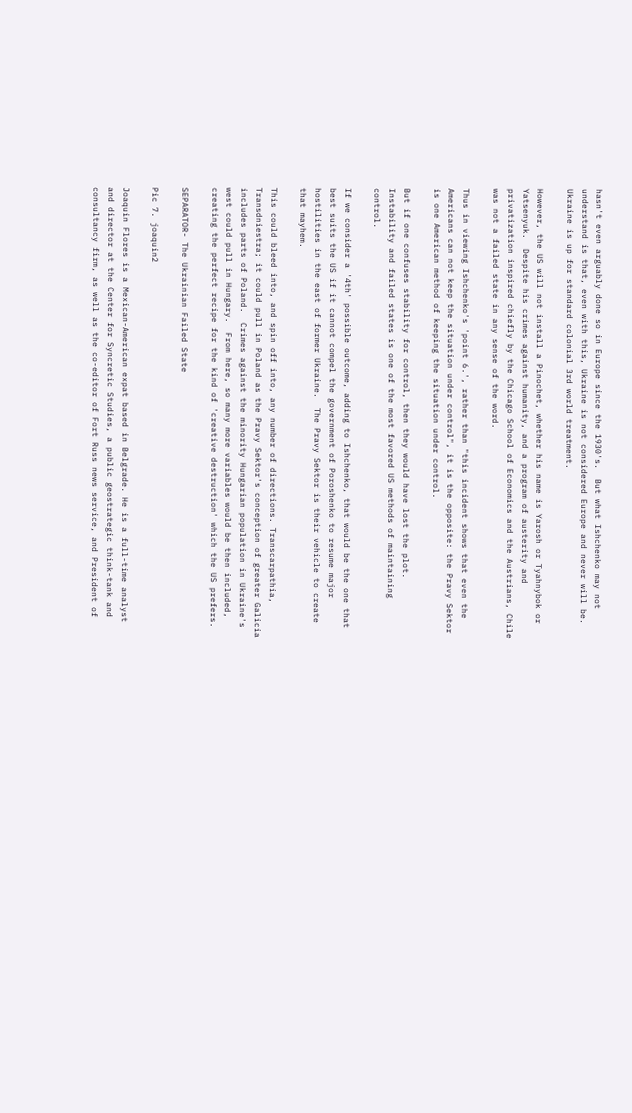hasn't even arguably done so in Europe since the 1930's.  But what Ishchenko may not understand is that, even with this, Ukraine is not considered Europe and never will be.  Ukraine is up for standard colonial 3rd world treatment.

However, the US will not install a Pinochet, whether his name is Yarosh or Tyahnybok or Yatsenyuk.  Despite his crimes against humanity, and a program of austerity and privatization inspired chiefly by the Chicago School of Economics and the Austrians, Chile was not a failed state in any sense of the word.

Thus in viewing Ishchenko's 'point 6.', rather than "this incident shows that even the Americans can not keep the situation under control", it is the opposite: the Pravy Sektor is one American method of keeping the situation under control.

But if one confuses stability for control, then they would have lost the plot.  Instability and failed states is one of the most favored US methods of maintaining control.

If we consider a '4th' possible outcome, adding to Ishchenko, that would be the one that best suits the US if it cannot compel the government of Poroshenko to resume major hostilities in the east of former Ukraine.  The Pravy Sektor is their vehicle to create that mayhem.

This could bleed into, and spin off into, any number of directions. Transcarpathia, Transdniestra; it could pull in Poland as the Pravy Sektor's conception of greater Galicia includes parts of Poland.  Crimes against the minority Hungarian population in Ukraine's west could pull in Hungary.  From here, so many more variables would be then included, creating the perfect recipe for the kind of 'creative destruction' which the US prefers.

SEPARATOR- The Ukrainian Failed State

Pic 7. joaquin2

Joaquin Flores is a Mexican-American expat based in Belgrade. He is a full-time analyst and director at the Center for Syncretic Studies, a public geostrategic think-tank and consultancy firm, as well as the co-editor of Fort Russ news service, and President of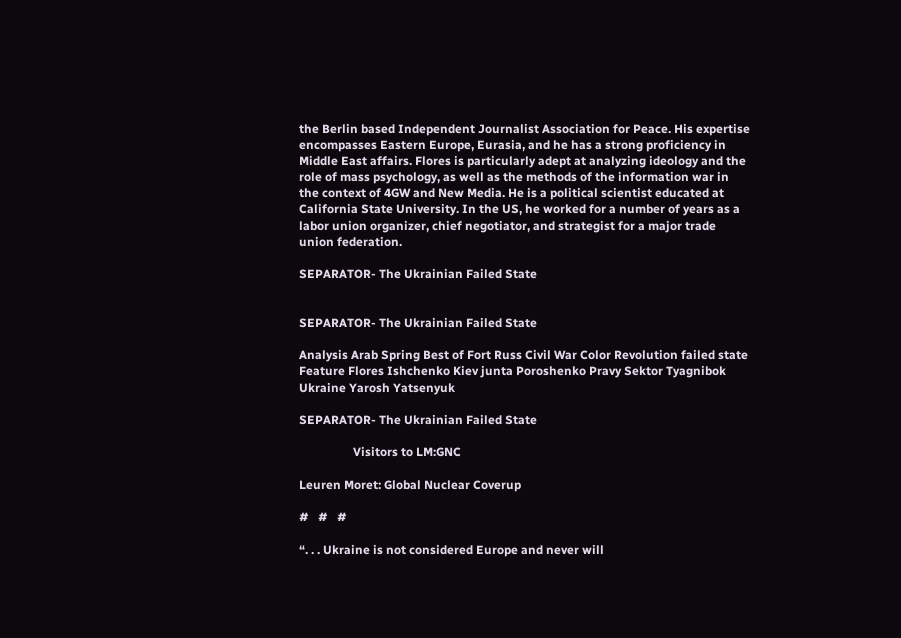the Berlin based Independent Journalist Association for Peace. His expertise encompasses Eastern Europe, Eurasia, and he has a strong proficiency in Middle East affairs. Flores is particularly adept at analyzing ideology and the role of mass psychology, as well as the methods of the information war in the context of 4GW and New Media. He is a political scientist educated at California State University. In the US, he worked for a number of years as a labor union organizer, chief negotiator, and strategist for a major trade union federation.

SEPARATOR- The Ukrainian Failed State


SEPARATOR- The Ukrainian Failed State

Analysis Arab Spring Best of Fort Russ Civil War Color Revolution failed state Feature Flores Ishchenko Kiev junta Poroshenko Pravy Sektor Tyagnibok Ukraine Yarosh Yatsenyuk

SEPARATOR- The Ukrainian Failed State

                  Visitors to LM:GNC

Leuren Moret: Global Nuclear Coverup

#   #   #

“. . . Ukraine is not considered Europe and never will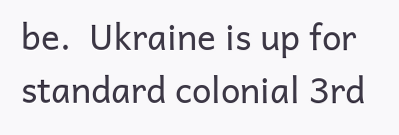be.  Ukraine is up for standard colonial 3rd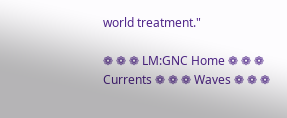world treatment."

❁ ❁ ❁ LM:GNC Home ❁ ❁ ❁ Currents ❁ ❁ ❁ Waves ❁ ❁ ❁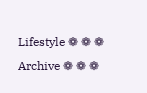Lifestyle ❁ ❁ ❁ Archive ❁ ❁ ❁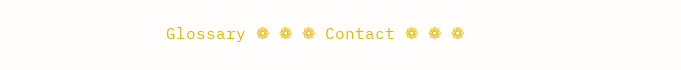Glossary ❁ ❁ ❁ Contact ❁ ❁ ❁